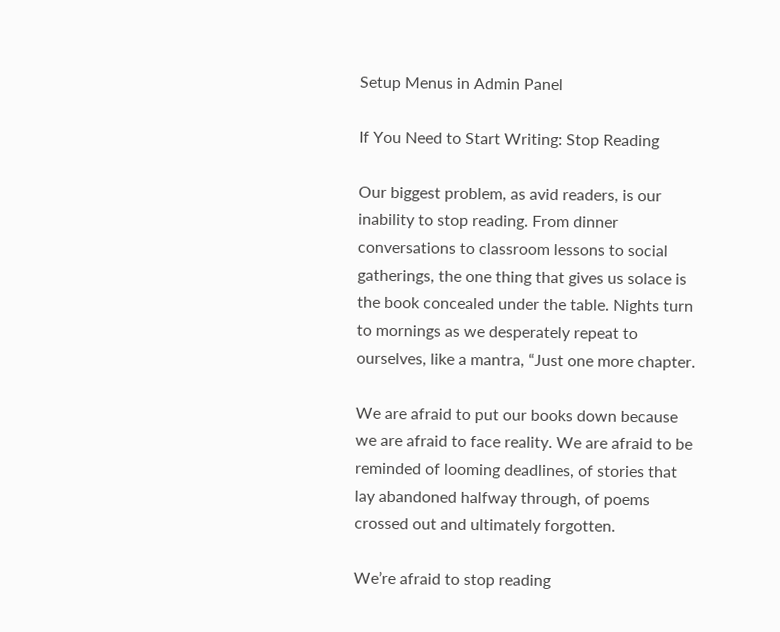Setup Menus in Admin Panel

If You Need to Start Writing: Stop Reading

Our biggest problem, as avid readers, is our inability to stop reading. From dinner conversations to classroom lessons to social gatherings, the one thing that gives us solace is the book concealed under the table. Nights turn to mornings as we desperately repeat to ourselves, like a mantra, “Just one more chapter.

We are afraid to put our books down because we are afraid to face reality. We are afraid to be reminded of looming deadlines, of stories that lay abandoned halfway through, of poems crossed out and ultimately forgotten.

We’re afraid to stop reading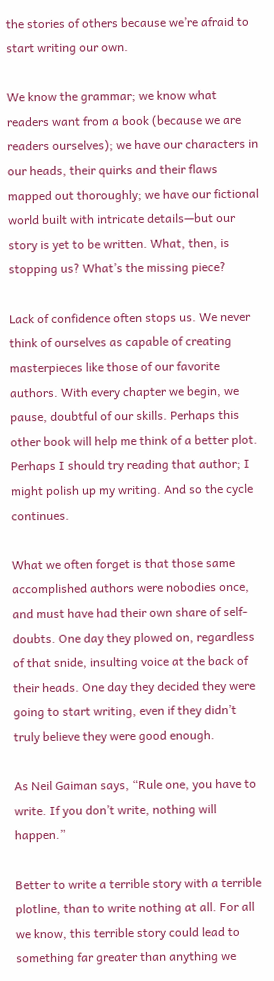the stories of others because we’re afraid to start writing our own.

We know the grammar; we know what readers want from a book (because we are readers ourselves); we have our characters in our heads, their quirks and their flaws mapped out thoroughly; we have our fictional world built with intricate details—but our story is yet to be written. What, then, is stopping us? What’s the missing piece?

Lack of confidence often stops us. We never think of ourselves as capable of creating masterpieces like those of our favorite authors. With every chapter we begin, we pause, doubtful of our skills. Perhaps this other book will help me think of a better plot. Perhaps I should try reading that author; I might polish up my writing. And so the cycle continues.

What we often forget is that those same accomplished authors were nobodies once, and must have had their own share of self-doubts. One day they plowed on, regardless of that snide, insulting voice at the back of their heads. One day they decided they were going to start writing, even if they didn’t truly believe they were good enough.

As Neil Gaiman says, “Rule one, you have to write. If you don’t write, nothing will happen.”

Better to write a terrible story with a terrible plotline, than to write nothing at all. For all we know, this terrible story could lead to something far greater than anything we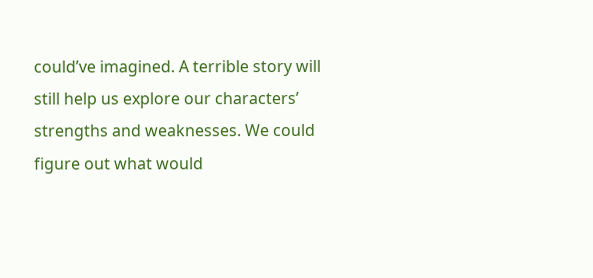could’ve imagined. A terrible story will still help us explore our characters’ strengths and weaknesses. We could figure out what would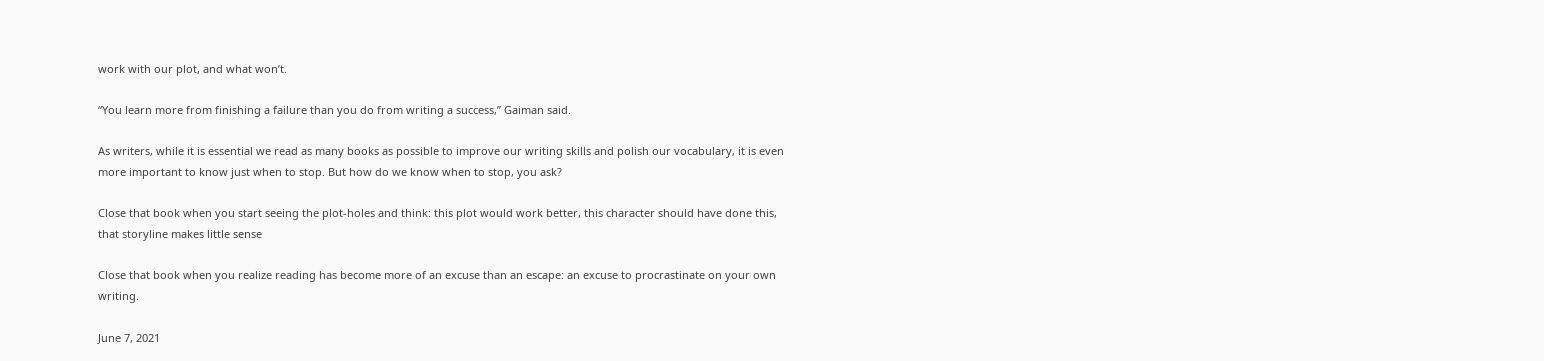work with our plot, and what won’t.

“You learn more from finishing a failure than you do from writing a success,” Gaiman said.

As writers, while it is essential we read as many books as possible to improve our writing skills and polish our vocabulary, it is even more important to know just when to stop. But how do we know when to stop, you ask?

Close that book when you start seeing the plot-holes and think: this plot would work better, this character should have done this, that storyline makes little sense

Close that book when you realize reading has become more of an excuse than an escape: an excuse to procrastinate on your own writing.

June 7, 2021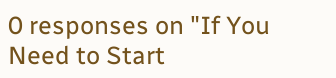0 responses on "If You Need to Start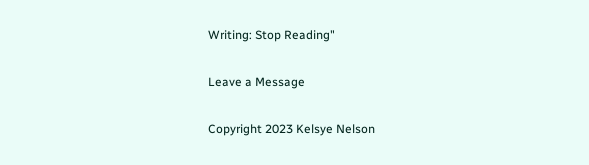Writing: Stop Reading"

Leave a Message

Copyright 2023 Kelsye Nelson